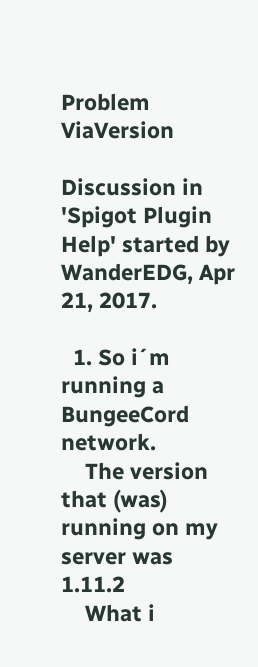Problem ViaVersion

Discussion in 'Spigot Plugin Help' started by WanderEDG, Apr 21, 2017.

  1. So i´m running a BungeeCord network.
    The version that (was) running on my server was 1.11.2
    What i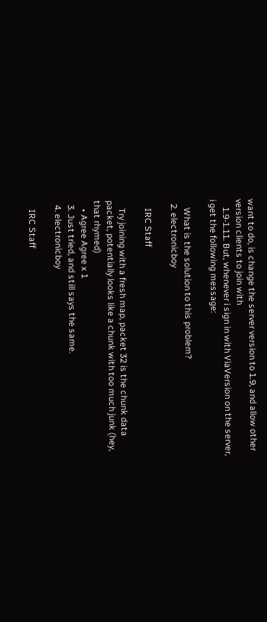want to do, is change the server version to 1.9, and allow other version clients to join with
    1.9-1.11. But, whenever i sign in with ViaVersion on the server, i get the following message:

    What is the solution to this problem?
  2. electronicboy

    IRC Staff

    Try joining with a fresh map, packet 32 is the chunk data packet, potentially looks like a chunk with too much junk (hey, that rhymed)
    • Agree Agree x 1
  3. Just tried, and still says the same.
  4. electronicboy

    IRC Staff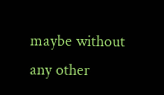maybe without any other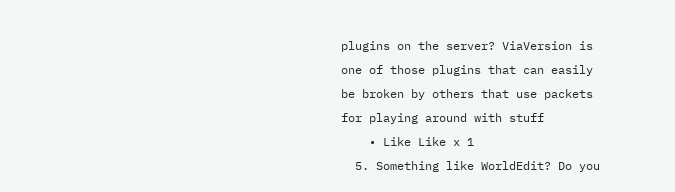plugins on the server? ViaVersion is one of those plugins that can easily be broken by others that use packets for playing around with stuff
    • Like Like x 1
  5. Something like WorldEdit? Do you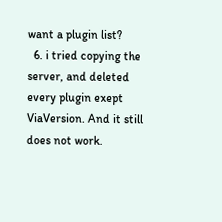want a plugin list?
  6. i tried copying the server, and deleted every plugin exept ViaVersion. And it still does not work.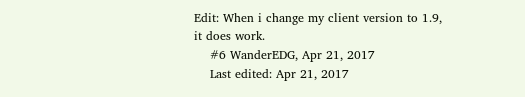Edit: When i change my client version to 1.9, it does work.
    #6 WanderEDG, Apr 21, 2017
    Last edited: Apr 21, 2017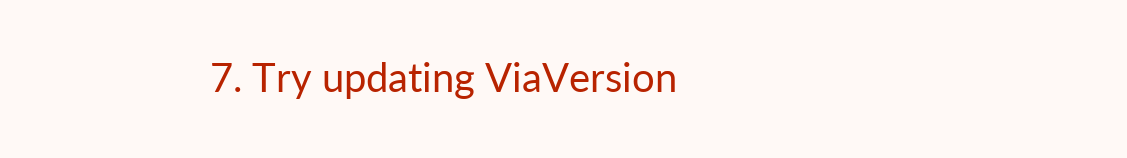7. Try updating ViaVersion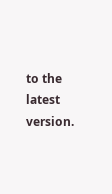to the latest version.